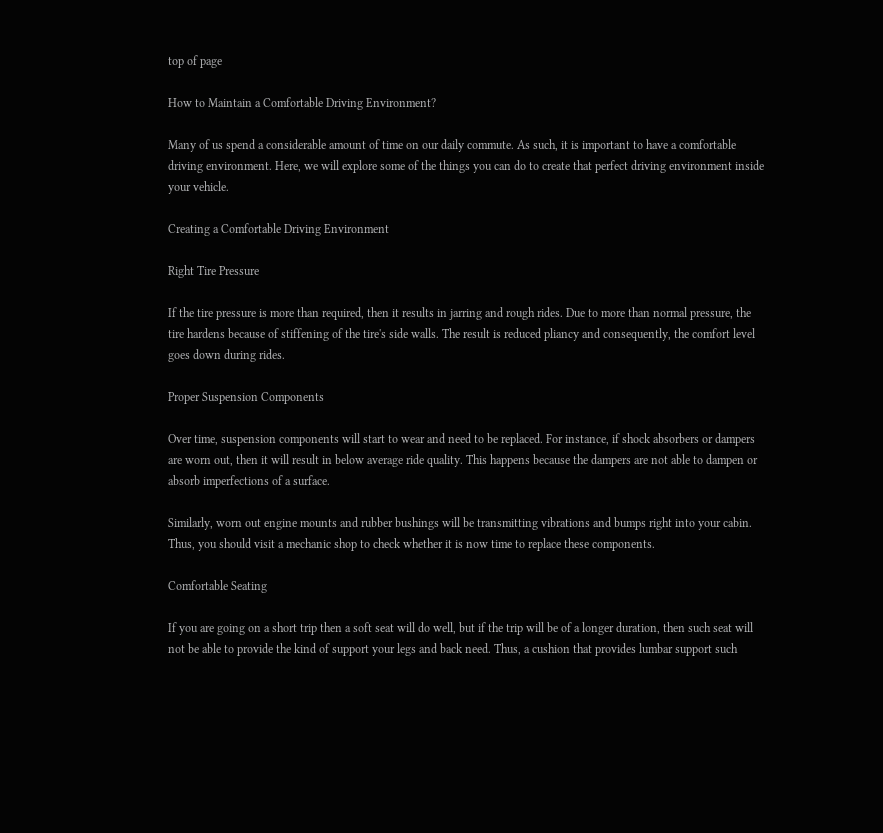top of page

How to Maintain a Comfortable Driving Environment?

Many of us spend a considerable amount of time on our daily commute. As such, it is important to have a comfortable driving environment. Here, we will explore some of the things you can do to create that perfect driving environment inside your vehicle.

Creating a Comfortable Driving Environment

Right Tire Pressure

If the tire pressure is more than required, then it results in jarring and rough rides. Due to more than normal pressure, the tire hardens because of stiffening of the tire's side walls. The result is reduced pliancy and consequently, the comfort level goes down during rides.

Proper Suspension Components

Over time, suspension components will start to wear and need to be replaced. For instance, if shock absorbers or dampers are worn out, then it will result in below average ride quality. This happens because the dampers are not able to dampen or absorb imperfections of a surface.

Similarly, worn out engine mounts and rubber bushings will be transmitting vibrations and bumps right into your cabin. Thus, you should visit a mechanic shop to check whether it is now time to replace these components.

Comfortable Seating

If you are going on a short trip then a soft seat will do well, but if the trip will be of a longer duration, then such seat will not be able to provide the kind of support your legs and back need. Thus, a cushion that provides lumbar support such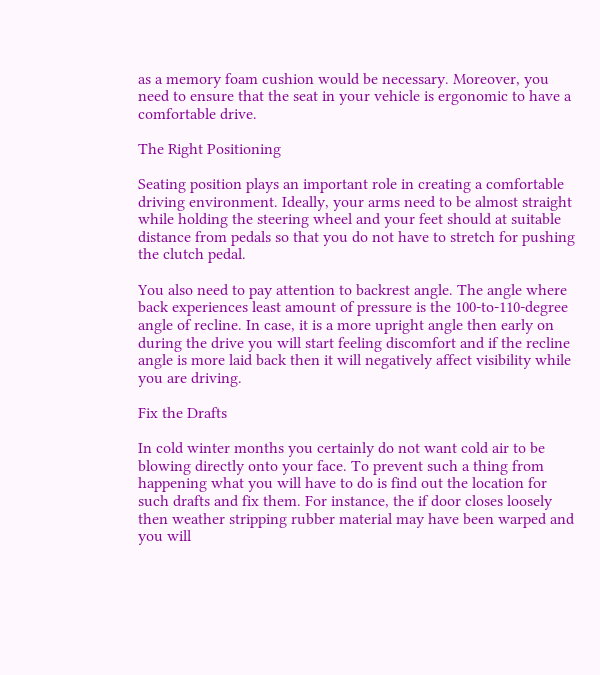as a memory foam cushion would be necessary. Moreover, you need to ensure that the seat in your vehicle is ergonomic to have a comfortable drive.

The Right Positioning

Seating position plays an important role in creating a comfortable driving environment. Ideally, your arms need to be almost straight while holding the steering wheel and your feet should at suitable distance from pedals so that you do not have to stretch for pushing the clutch pedal.

You also need to pay attention to backrest angle. The angle where back experiences least amount of pressure is the 100-to-110-degree angle of recline. In case, it is a more upright angle then early on during the drive you will start feeling discomfort and if the recline angle is more laid back then it will negatively affect visibility while you are driving.

Fix the Drafts

In cold winter months you certainly do not want cold air to be blowing directly onto your face. To prevent such a thing from happening what you will have to do is find out the location for such drafts and fix them. For instance, the if door closes loosely then weather stripping rubber material may have been warped and you will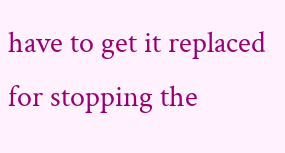have to get it replaced for stopping the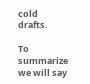cold drafts.

To summarize we will say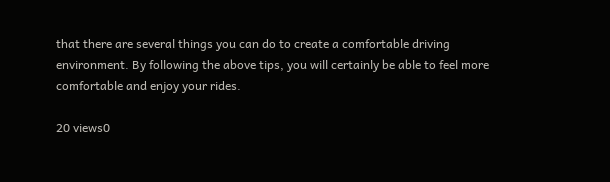that there are several things you can do to create a comfortable driving environment. By following the above tips, you will certainly be able to feel more comfortable and enjoy your rides.

20 views0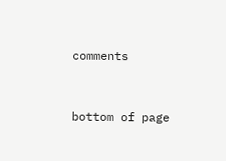comments


bottom of page